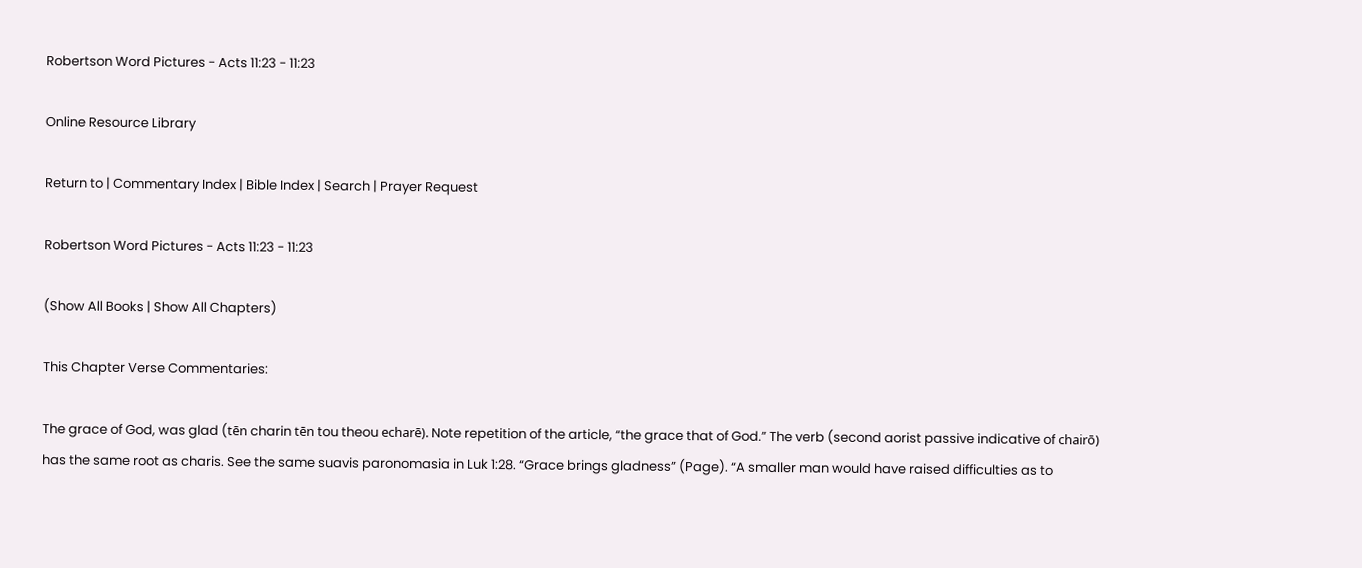Robertson Word Pictures - Acts 11:23 - 11:23

Online Resource Library

Return to | Commentary Index | Bible Index | Search | Prayer Request

Robertson Word Pictures - Acts 11:23 - 11:23

(Show All Books | Show All Chapters)

This Chapter Verse Commentaries:

The grace of God, was glad (tēn charin tēn tou theou echarē). Note repetition of the article, “the grace that of God.” The verb (second aorist passive indicative of chairō) has the same root as charis. See the same suavis paronomasia in Luk 1:28. “Grace brings gladness” (Page). “A smaller man would have raised difficulties as to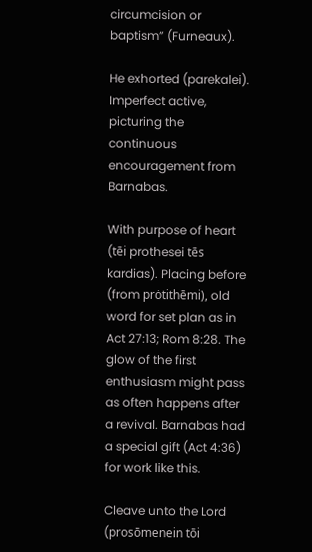circumcision or baptism” (Furneaux).

He exhorted (parekalei). Imperfect active, picturing the continuous encouragement from Barnabas.

With purpose of heart (tēi prothesei tēs kardias). Placing before (from prȯtithēmi), old word for set plan as in Act 27:13; Rom 8:28. The glow of the first enthusiasm might pass as often happens after a revival. Barnabas had a special gift (Act 4:36) for work like this.

Cleave unto the Lord (prosōmenein tōi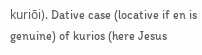kuriōi). Dative case (locative if en is genuine) of kurios (here Jesus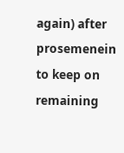again) after prosemenein to keep on remaining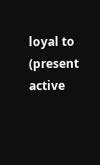loyal to (present active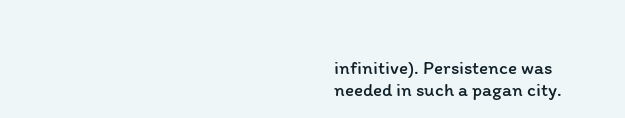infinitive). Persistence was needed in such a pagan city.